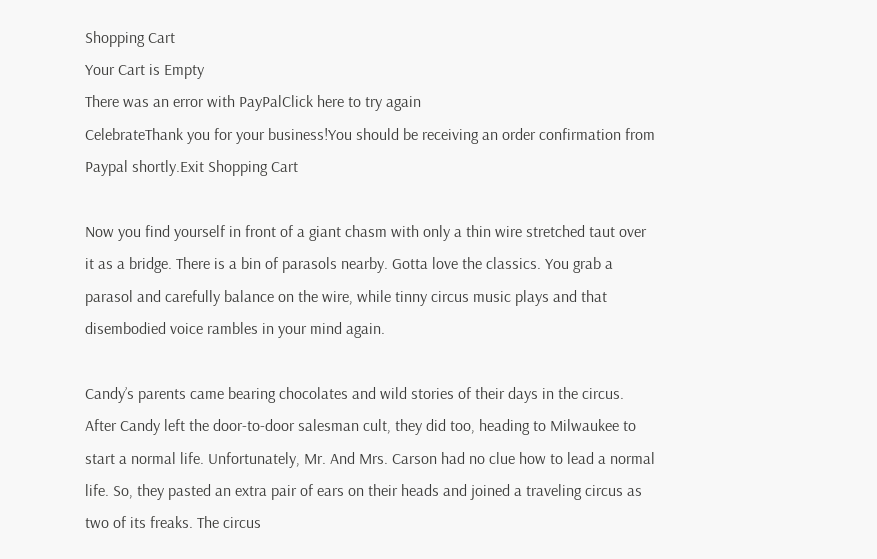Shopping Cart
Your Cart is Empty
There was an error with PayPalClick here to try again
CelebrateThank you for your business!You should be receiving an order confirmation from Paypal shortly.Exit Shopping Cart

Now you find yourself in front of a giant chasm with only a thin wire stretched taut over it as a bridge. There is a bin of parasols nearby. Gotta love the classics. You grab a parasol and carefully balance on the wire, while tinny circus music plays and that disembodied voice rambles in your mind again.

Candy’s parents came bearing chocolates and wild stories of their days in the circus. After Candy left the door-to-door salesman cult, they did too, heading to Milwaukee to start a normal life. Unfortunately, Mr. And Mrs. Carson had no clue how to lead a normal life. So, they pasted an extra pair of ears on their heads and joined a traveling circus as two of its freaks. The circus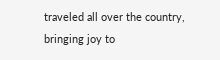traveled all over the country, bringing joy to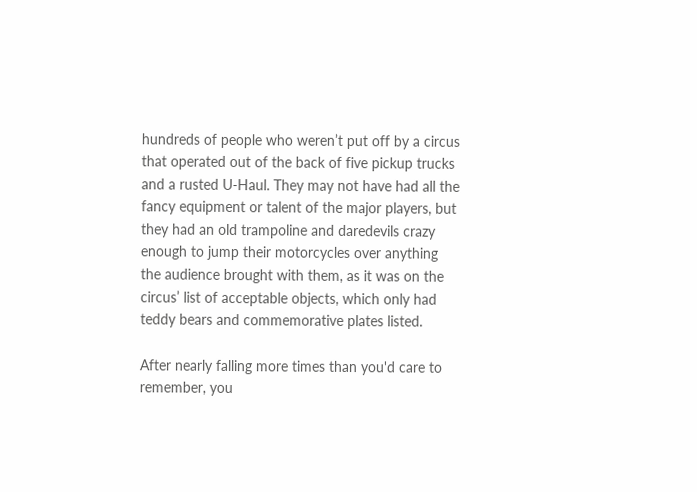hundreds of people who weren’t put off by a circus that operated out of the back of five pickup trucks and a rusted U-Haul. They may not have had all the fancy equipment or talent of the major players, but they had an old trampoline and daredevils crazy enough to jump their motorcycles over anything the audience brought with them, as it was on the circus’ list of acceptable objects, which only had teddy bears and commemorative plates listed.

After nearly falling more times than you'd care to remember, you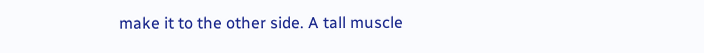make it to the other side. A tall muscle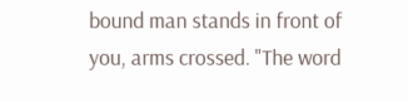bound man stands in front of you, arms crossed. "The word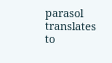parasol translates to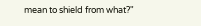mean to shield from what?"